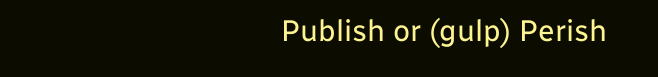Publish or (gulp) Perish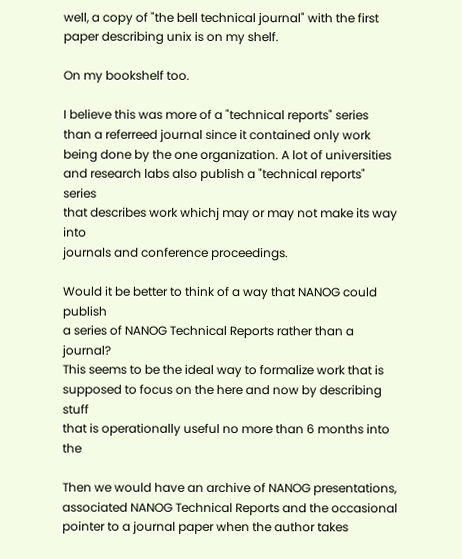well, a copy of "the bell technical journal" with the first
paper describing unix is on my shelf.

On my bookshelf too.

I believe this was more of a "technical reports" series
than a referreed journal since it contained only work
being done by the one organization. A lot of universities
and research labs also publish a "technical reports" series
that describes work whichj may or may not make its way into
journals and conference proceedings.

Would it be better to think of a way that NANOG could publish
a series of NANOG Technical Reports rather than a journal?
This seems to be the ideal way to formalize work that is
supposed to focus on the here and now by describing stuff
that is operationally useful no more than 6 months into the

Then we would have an archive of NANOG presentations,
associated NANOG Technical Reports and the occasional
pointer to a journal paper when the author takes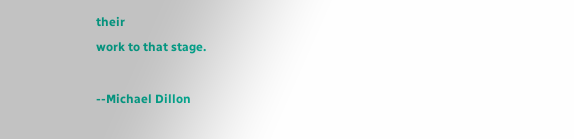their
work to that stage.

--Michael Dillon